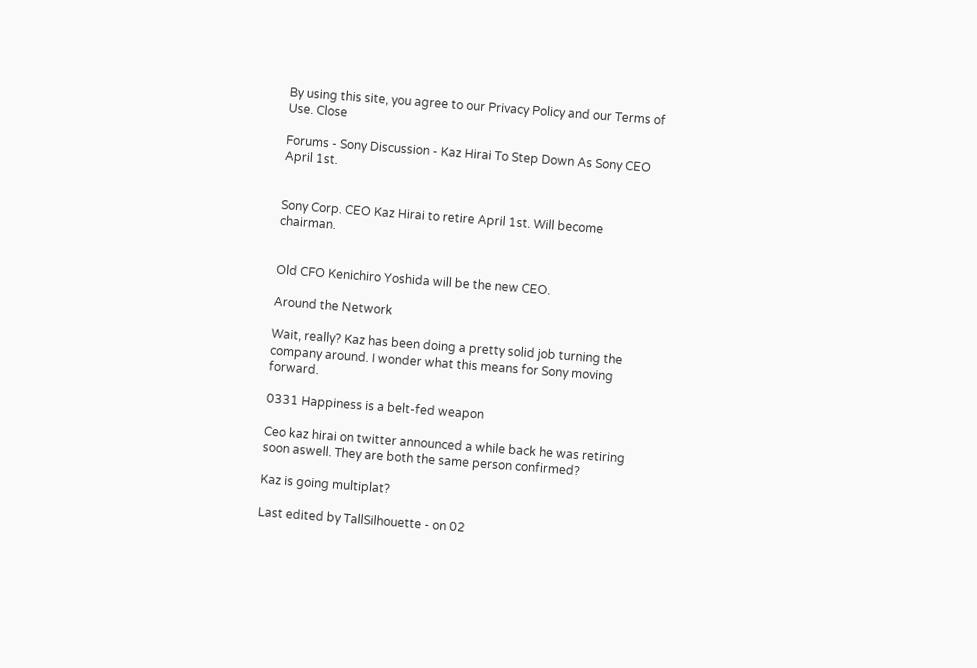By using this site, you agree to our Privacy Policy and our Terms of Use. Close

Forums - Sony Discussion - Kaz Hirai To Step Down As Sony CEO April 1st.


Sony Corp. CEO Kaz Hirai to retire April 1st. Will become chairman.


Old CFO Kenichiro Yoshida will be the new CEO.

Around the Network

Wait, really? Kaz has been doing a pretty solid job turning the company around. I wonder what this means for Sony moving forward.

0331 Happiness is a belt-fed weapon

Ceo kaz hirai on twitter announced a while back he was retiring soon aswell. They are both the same person confirmed?

Kaz is going multiplat?

Last edited by TallSilhouette - on 02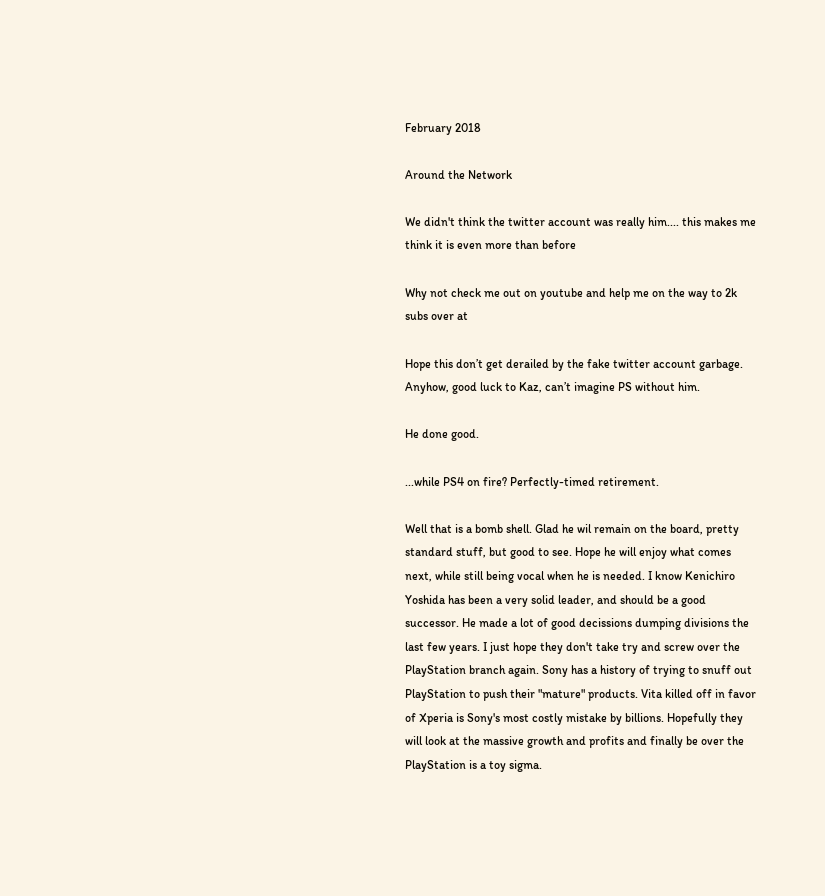February 2018

Around the Network

We didn't think the twitter account was really him.... this makes me think it is even more than before

Why not check me out on youtube and help me on the way to 2k subs over at

Hope this don’t get derailed by the fake twitter account garbage. Anyhow, good luck to Kaz, can’t imagine PS without him.

He done good.

...while PS4 on fire? Perfectly-timed retirement.

Well that is a bomb shell. Glad he wil remain on the board, pretty standard stuff, but good to see. Hope he will enjoy what comes next, while still being vocal when he is needed. I know Kenichiro Yoshida has been a very solid leader, and should be a good successor. He made a lot of good decissions dumping divisions the last few years. I just hope they don't take try and screw over the PlayStation branch again. Sony has a history of trying to snuff out PlayStation to push their "mature" products. Vita killed off in favor of Xperia is Sony's most costly mistake by billions. Hopefully they will look at the massive growth and profits and finally be over the PlayStation is a toy sigma.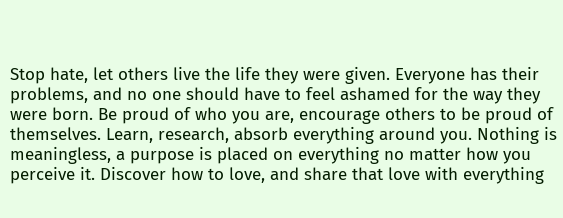Stop hate, let others live the life they were given. Everyone has their problems, and no one should have to feel ashamed for the way they were born. Be proud of who you are, encourage others to be proud of themselves. Learn, research, absorb everything around you. Nothing is meaningless, a purpose is placed on everything no matter how you perceive it. Discover how to love, and share that love with everything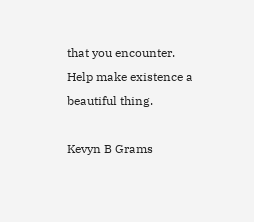that you encounter. Help make existence a beautiful thing.

Kevyn B Grams